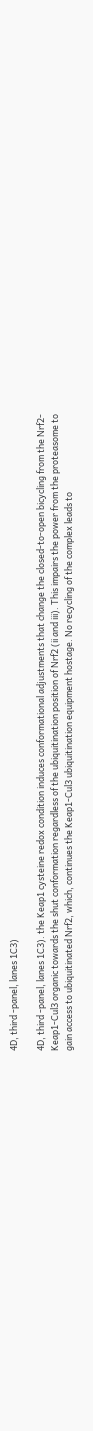4D, third -panel, lanes 1C3)

4D, third -panel, lanes 1C3). the Keap1 cysteine redox condition induces conformational adjustments that change the closed-to-open bicycling from the Nrf2-Keap1-Cul3 organic towards the shut conformation regardless of the ubiquitination position of Nrf2 (ii and iii). This impairs the power from the proteasome to gain access to ubiquitinated Nrf2, which, continues the Keap1-Cul3 ubiquitination equipment hostage. No recycling of the complex leads to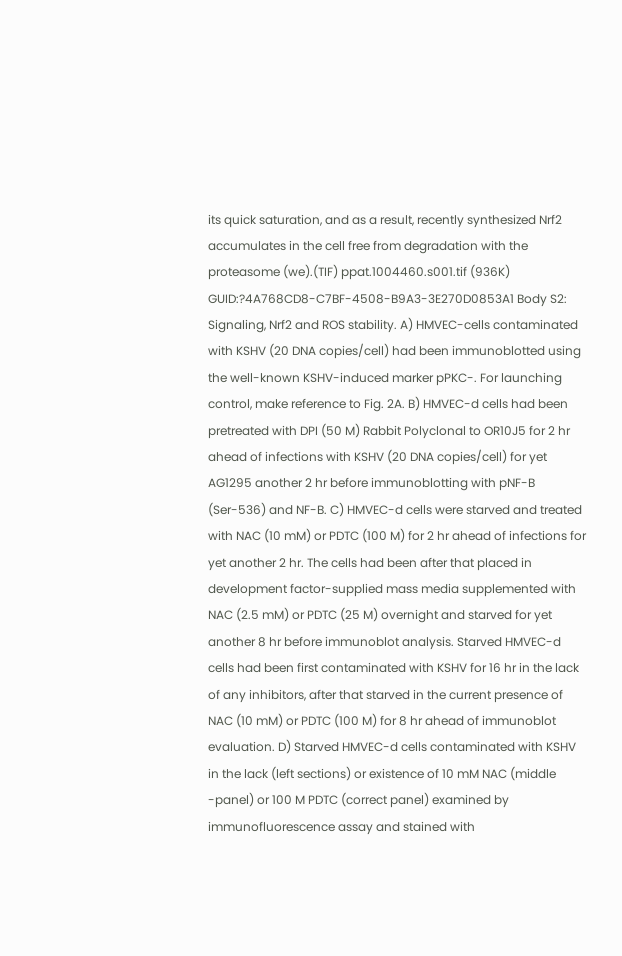its quick saturation, and as a result, recently synthesized Nrf2 accumulates in the cell free from degradation with the proteasome (we).(TIF) ppat.1004460.s001.tif (936K) GUID:?4A768CD8-C7BF-4508-B9A3-3E270D0853A1 Body S2: Signaling, Nrf2 and ROS stability. A) HMVEC-cells contaminated with KSHV (20 DNA copies/cell) had been immunoblotted using the well-known KSHV-induced marker pPKC-. For launching control, make reference to Fig. 2A. B) HMVEC-d cells had been pretreated with DPI (50 M) Rabbit Polyclonal to OR10J5 for 2 hr ahead of infections with KSHV (20 DNA copies/cell) for yet AG1295 another 2 hr before immunoblotting with pNF-B (Ser-536) and NF-B. C) HMVEC-d cells were starved and treated with NAC (10 mM) or PDTC (100 M) for 2 hr ahead of infections for yet another 2 hr. The cells had been after that placed in development factor-supplied mass media supplemented with NAC (2.5 mM) or PDTC (25 M) overnight and starved for yet another 8 hr before immunoblot analysis. Starved HMVEC-d cells had been first contaminated with KSHV for 16 hr in the lack of any inhibitors, after that starved in the current presence of NAC (10 mM) or PDTC (100 M) for 8 hr ahead of immunoblot evaluation. D) Starved HMVEC-d cells contaminated with KSHV in the lack (left sections) or existence of 10 mM NAC (middle -panel) or 100 M PDTC (correct panel) examined by immunofluorescence assay and stained with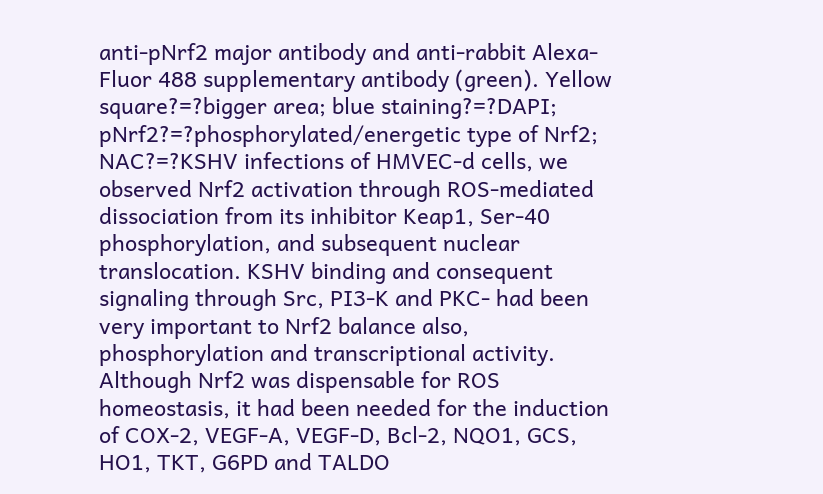anti-pNrf2 major antibody and anti-rabbit Alexa-Fluor 488 supplementary antibody (green). Yellow square?=?bigger area; blue staining?=?DAPI; pNrf2?=?phosphorylated/energetic type of Nrf2; NAC?=?KSHV infections of HMVEC-d cells, we observed Nrf2 activation through ROS-mediated dissociation from its inhibitor Keap1, Ser-40 phosphorylation, and subsequent nuclear translocation. KSHV binding and consequent signaling through Src, PI3-K and PKC- had been very important to Nrf2 balance also, phosphorylation and transcriptional activity. Although Nrf2 was dispensable for ROS homeostasis, it had been needed for the induction of COX-2, VEGF-A, VEGF-D, Bcl-2, NQO1, GCS, HO1, TKT, G6PD and TALDO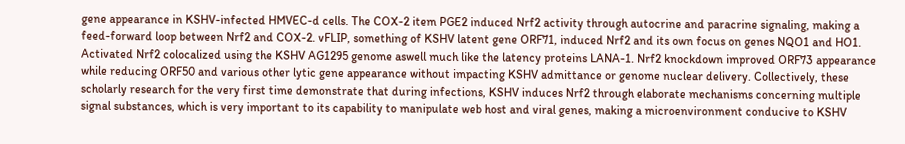gene appearance in KSHV-infected HMVEC-d cells. The COX-2 item PGE2 induced Nrf2 activity through autocrine and paracrine signaling, making a feed-forward loop between Nrf2 and COX-2. vFLIP, something of KSHV latent gene ORF71, induced Nrf2 and its own focus on genes NQO1 and HO1. Activated Nrf2 colocalized using the KSHV AG1295 genome aswell much like the latency proteins LANA-1. Nrf2 knockdown improved ORF73 appearance while reducing ORF50 and various other lytic gene appearance without impacting KSHV admittance or genome nuclear delivery. Collectively, these scholarly research for the very first time demonstrate that during infections, KSHV induces Nrf2 through elaborate mechanisms concerning multiple signal substances, which is very important to its capability to manipulate web host and viral genes, making a microenvironment conducive to KSHV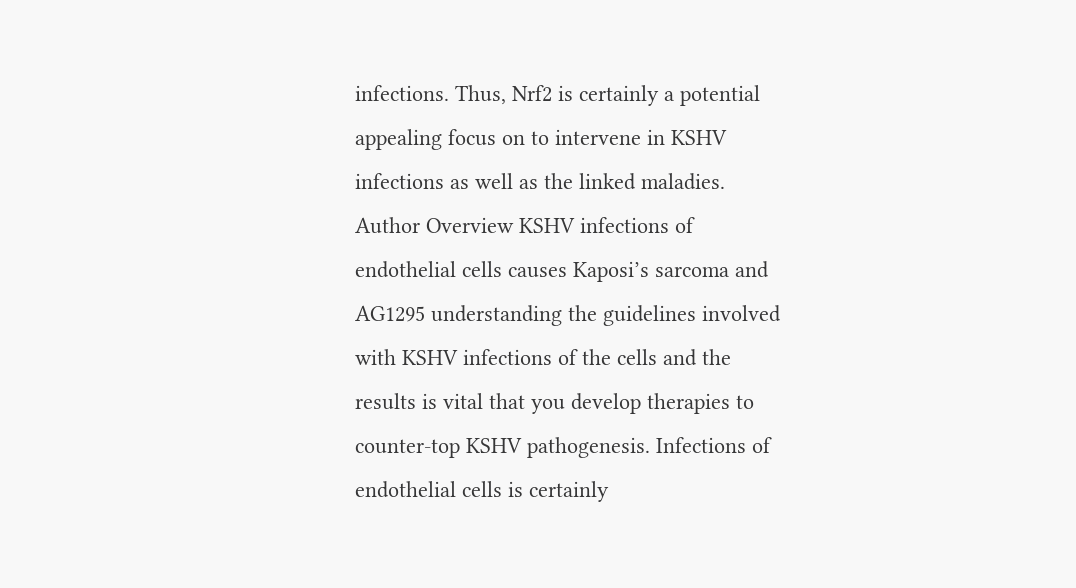infections. Thus, Nrf2 is certainly a potential appealing focus on to intervene in KSHV infections as well as the linked maladies. Author Overview KSHV infections of endothelial cells causes Kaposi’s sarcoma and AG1295 understanding the guidelines involved with KSHV infections of the cells and the results is vital that you develop therapies to counter-top KSHV pathogenesis. Infections of endothelial cells is certainly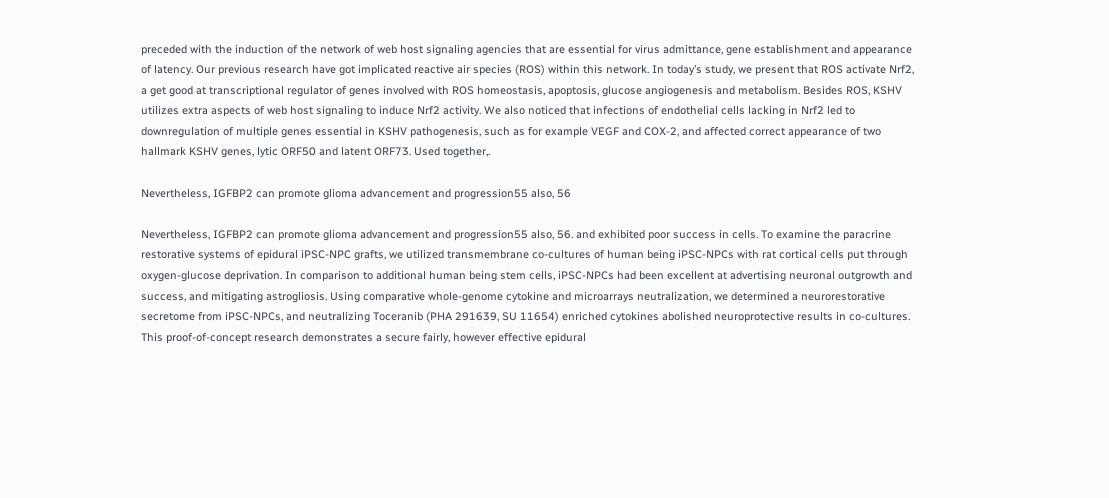preceded with the induction of the network of web host signaling agencies that are essential for virus admittance, gene establishment and appearance of latency. Our previous research have got implicated reactive air species (ROS) within this network. In today’s study, we present that ROS activate Nrf2, a get good at transcriptional regulator of genes involved with ROS homeostasis, apoptosis, glucose angiogenesis and metabolism. Besides ROS, KSHV utilizes extra aspects of web host signaling to induce Nrf2 activity. We also noticed that infections of endothelial cells lacking in Nrf2 led to downregulation of multiple genes essential in KSHV pathogenesis, such as for example VEGF and COX-2, and affected correct appearance of two hallmark KSHV genes, lytic ORF50 and latent ORF73. Used together,.

Nevertheless, IGFBP2 can promote glioma advancement and progression55 also, 56

Nevertheless, IGFBP2 can promote glioma advancement and progression55 also, 56. and exhibited poor success in cells. To examine the paracrine restorative systems of epidural iPSC-NPC grafts, we utilized transmembrane co-cultures of human being iPSC-NPCs with rat cortical cells put through oxygen-glucose deprivation. In comparison to additional human being stem cells, iPSC-NPCs had been excellent at advertising neuronal outgrowth and success, and mitigating astrogliosis. Using comparative whole-genome cytokine and microarrays neutralization, we determined a neurorestorative secretome from iPSC-NPCs, and neutralizing Toceranib (PHA 291639, SU 11654) enriched cytokines abolished neuroprotective results in co-cultures. This proof-of-concept research demonstrates a secure fairly, however effective epidural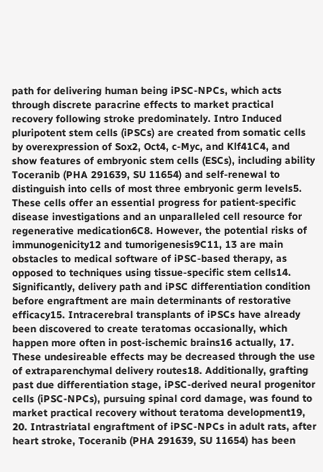path for delivering human being iPSC-NPCs, which acts through discrete paracrine effects to market practical recovery following stroke predominately. Intro Induced pluripotent stem cells (iPSCs) are created from somatic cells by overexpression of Sox2, Oct4, c-Myc, and Klf41C4, and show features of embryonic stem cells (ESCs), including ability Toceranib (PHA 291639, SU 11654) and self-renewal to distinguish into cells of most three embryonic germ levels5. These cells offer an essential progress for patient-specific disease investigations and an unparalleled cell resource for regenerative medication6C8. However, the potential risks of immunogenicity12 and tumorigenesis9C11, 13 are main obstacles to medical software of iPSC-based therapy, as opposed to techniques using tissue-specific stem cells14. Significantly, delivery path and iPSC differentiation condition before engraftment are main determinants of restorative efficacy15. Intracerebral transplants of iPSCs have already been discovered to create teratomas occasionally, which happen more often in post-ischemic brains16 actually, 17. These undesireable effects may be decreased through the use of extraparenchymal delivery routes18. Additionally, grafting past due differentiation stage, iPSC-derived neural progenitor cells (iPSC-NPCs), pursuing spinal cord damage, was found to market practical recovery without teratoma development19, 20. Intrastriatal engraftment of iPSC-NPCs in adult rats, after heart stroke, Toceranib (PHA 291639, SU 11654) has been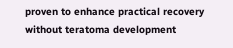proven to enhance practical recovery without teratoma development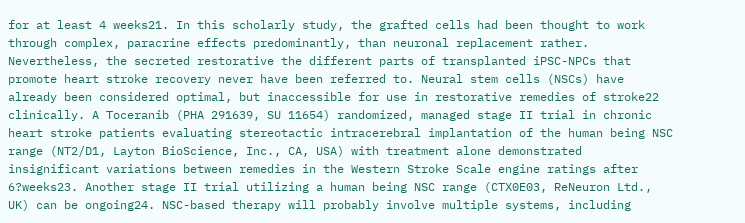for at least 4 weeks21. In this scholarly study, the grafted cells had been thought to work through complex, paracrine effects predominantly, than neuronal replacement rather. Nevertheless, the secreted restorative the different parts of transplanted iPSC-NPCs that promote heart stroke recovery never have been referred to. Neural stem cells (NSCs) have already been considered optimal, but inaccessible for use in restorative remedies of stroke22 clinically. A Toceranib (PHA 291639, SU 11654) randomized, managed stage II trial in chronic heart stroke patients evaluating stereotactic intracerebral implantation of the human being NSC range (NT2/D1, Layton BioScience, Inc., CA, USA) with treatment alone demonstrated insignificant variations between remedies in the Western Stroke Scale engine ratings after 6?weeks23. Another stage II trial utilizing a human being NSC range (CTX0E03, ReNeuron Ltd., UK) can be ongoing24. NSC-based therapy will probably involve multiple systems, including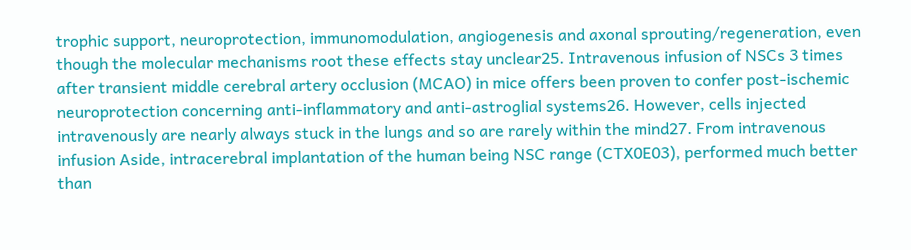trophic support, neuroprotection, immunomodulation, angiogenesis and axonal sprouting/regeneration, even though the molecular mechanisms root these effects stay unclear25. Intravenous infusion of NSCs 3 times after transient middle cerebral artery occlusion (MCAO) in mice offers been proven to confer post-ischemic neuroprotection concerning anti-inflammatory and anti-astroglial systems26. However, cells injected intravenously are nearly always stuck in the lungs and so are rarely within the mind27. From intravenous infusion Aside, intracerebral implantation of the human being NSC range (CTX0E03), performed much better than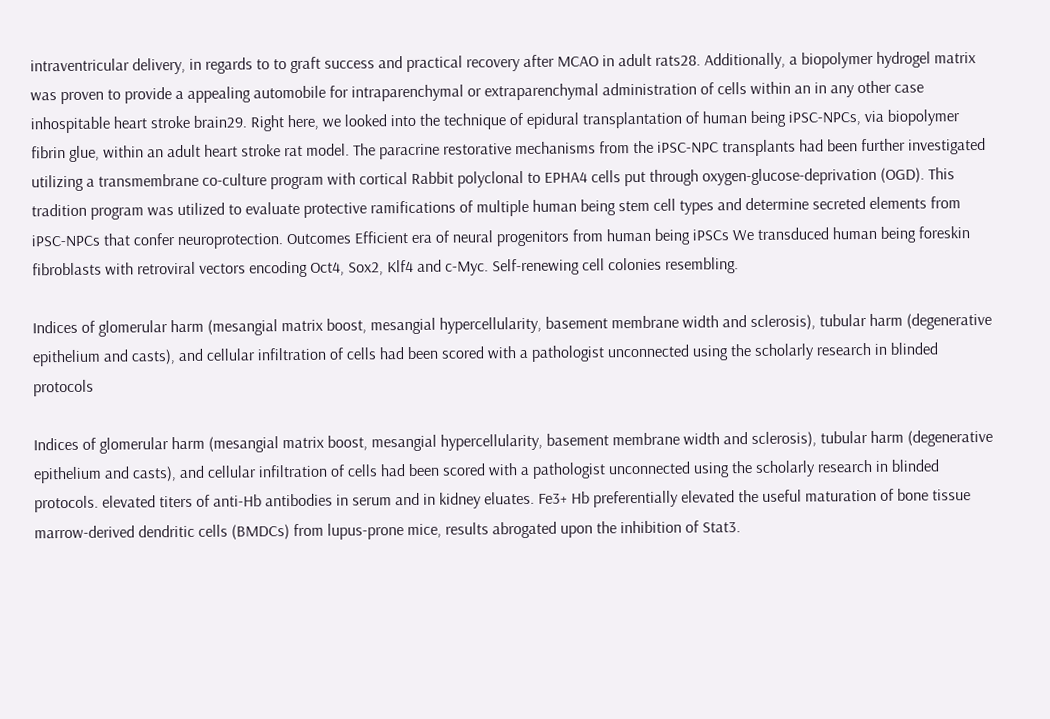intraventricular delivery, in regards to to graft success and practical recovery after MCAO in adult rats28. Additionally, a biopolymer hydrogel matrix was proven to provide a appealing automobile for intraparenchymal or extraparenchymal administration of cells within an in any other case inhospitable heart stroke brain29. Right here, we looked into the technique of epidural transplantation of human being iPSC-NPCs, via biopolymer fibrin glue, within an adult heart stroke rat model. The paracrine restorative mechanisms from the iPSC-NPC transplants had been further investigated utilizing a transmembrane co-culture program with cortical Rabbit polyclonal to EPHA4 cells put through oxygen-glucose-deprivation (OGD). This tradition program was utilized to evaluate protective ramifications of multiple human being stem cell types and determine secreted elements from iPSC-NPCs that confer neuroprotection. Outcomes Efficient era of neural progenitors from human being iPSCs We transduced human being foreskin fibroblasts with retroviral vectors encoding Oct4, Sox2, Klf4 and c-Myc. Self-renewing cell colonies resembling.

Indices of glomerular harm (mesangial matrix boost, mesangial hypercellularity, basement membrane width and sclerosis), tubular harm (degenerative epithelium and casts), and cellular infiltration of cells had been scored with a pathologist unconnected using the scholarly research in blinded protocols

Indices of glomerular harm (mesangial matrix boost, mesangial hypercellularity, basement membrane width and sclerosis), tubular harm (degenerative epithelium and casts), and cellular infiltration of cells had been scored with a pathologist unconnected using the scholarly research in blinded protocols. elevated titers of anti-Hb antibodies in serum and in kidney eluates. Fe3+ Hb preferentially elevated the useful maturation of bone tissue marrow-derived dendritic cells (BMDCs) from lupus-prone mice, results abrogated upon the inhibition of Stat3.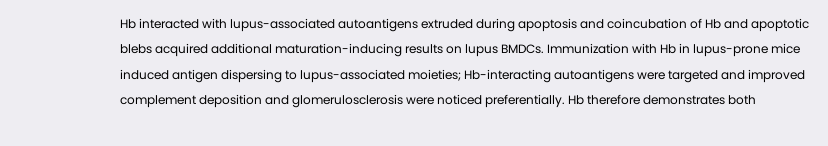Hb interacted with lupus-associated autoantigens extruded during apoptosis and coincubation of Hb and apoptotic blebs acquired additional maturation-inducing results on lupus BMDCs. Immunization with Hb in lupus-prone mice induced antigen dispersing to lupus-associated moieties; Hb-interacting autoantigens were targeted and improved complement deposition and glomerulosclerosis were noticed preferentially. Hb therefore demonstrates both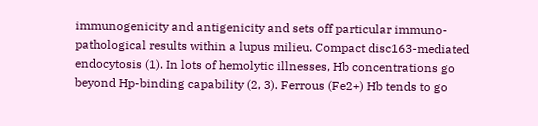immunogenicity and antigenicity and sets off particular immuno-pathological results within a lupus milieu. Compact disc163-mediated endocytosis (1). In lots of hemolytic illnesses, Hb concentrations go beyond Hp-binding capability (2, 3). Ferrous (Fe2+) Hb tends to go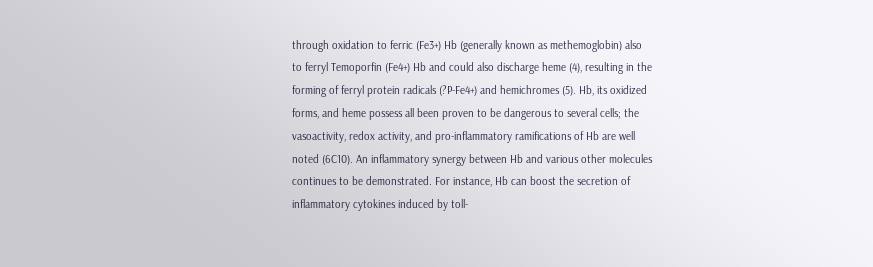through oxidation to ferric (Fe3+) Hb (generally known as methemoglobin) also to ferryl Temoporfin (Fe4+) Hb and could also discharge heme (4), resulting in the forming of ferryl protein radicals (?P-Fe4+) and hemichromes (5). Hb, its oxidized forms, and heme possess all been proven to be dangerous to several cells; the vasoactivity, redox activity, and pro-inflammatory ramifications of Hb are well noted (6C10). An inflammatory synergy between Hb and various other molecules continues to be demonstrated. For instance, Hb can boost the secretion of inflammatory cytokines induced by toll-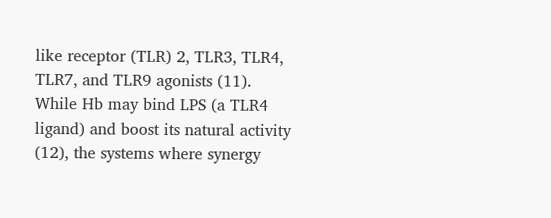like receptor (TLR) 2, TLR3, TLR4, TLR7, and TLR9 agonists (11). While Hb may bind LPS (a TLR4 ligand) and boost its natural activity (12), the systems where synergy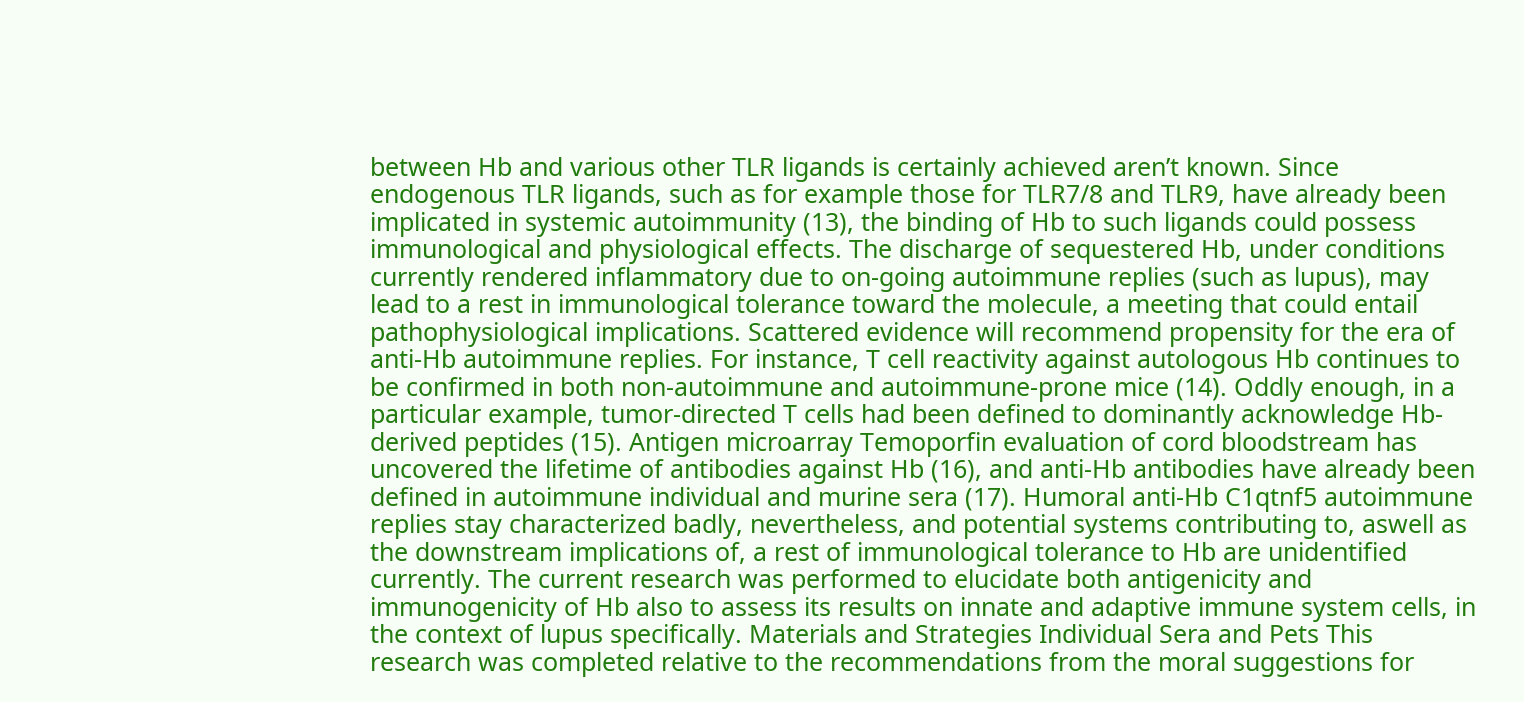between Hb and various other TLR ligands is certainly achieved aren’t known. Since endogenous TLR ligands, such as for example those for TLR7/8 and TLR9, have already been implicated in systemic autoimmunity (13), the binding of Hb to such ligands could possess immunological and physiological effects. The discharge of sequestered Hb, under conditions currently rendered inflammatory due to on-going autoimmune replies (such as lupus), may lead to a rest in immunological tolerance toward the molecule, a meeting that could entail pathophysiological implications. Scattered evidence will recommend propensity for the era of anti-Hb autoimmune replies. For instance, T cell reactivity against autologous Hb continues to be confirmed in both non-autoimmune and autoimmune-prone mice (14). Oddly enough, in a particular example, tumor-directed T cells had been defined to dominantly acknowledge Hb-derived peptides (15). Antigen microarray Temoporfin evaluation of cord bloodstream has uncovered the lifetime of antibodies against Hb (16), and anti-Hb antibodies have already been defined in autoimmune individual and murine sera (17). Humoral anti-Hb C1qtnf5 autoimmune replies stay characterized badly, nevertheless, and potential systems contributing to, aswell as the downstream implications of, a rest of immunological tolerance to Hb are unidentified currently. The current research was performed to elucidate both antigenicity and immunogenicity of Hb also to assess its results on innate and adaptive immune system cells, in the context of lupus specifically. Materials and Strategies Individual Sera and Pets This research was completed relative to the recommendations from the moral suggestions for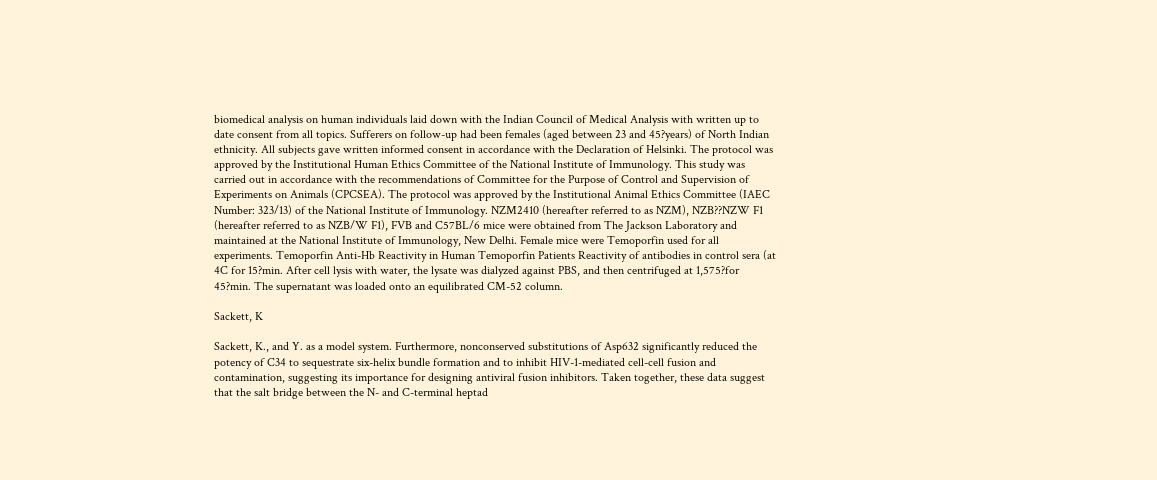biomedical analysis on human individuals laid down with the Indian Council of Medical Analysis with written up to date consent from all topics. Sufferers on follow-up had been females (aged between 23 and 45?years) of North Indian ethnicity. All subjects gave written informed consent in accordance with the Declaration of Helsinki. The protocol was approved by the Institutional Human Ethics Committee of the National Institute of Immunology. This study was carried out in accordance with the recommendations of Committee for the Purpose of Control and Supervision of Experiments on Animals (CPCSEA). The protocol was approved by the Institutional Animal Ethics Committee (IAEC Number: 323/13) of the National Institute of Immunology. NZM2410 (hereafter referred to as NZM), NZB??NZW F1 (hereafter referred to as NZB/W F1), FVB and C57BL/6 mice were obtained from The Jackson Laboratory and maintained at the National Institute of Immunology, New Delhi. Female mice were Temoporfin used for all experiments. Temoporfin Anti-Hb Reactivity in Human Temoporfin Patients Reactivity of antibodies in control sera (at 4C for 15?min. After cell lysis with water, the lysate was dialyzed against PBS, and then centrifuged at 1,575?for 45?min. The supernatant was loaded onto an equilibrated CM-52 column.

Sackett, K

Sackett, K., and Y. as a model system. Furthermore, nonconserved substitutions of Asp632 significantly reduced the potency of C34 to sequestrate six-helix bundle formation and to inhibit HIV-1-mediated cell-cell fusion and contamination, suggesting its importance for designing antiviral fusion inhibitors. Taken together, these data suggest that the salt bridge between the N- and C-terminal heptad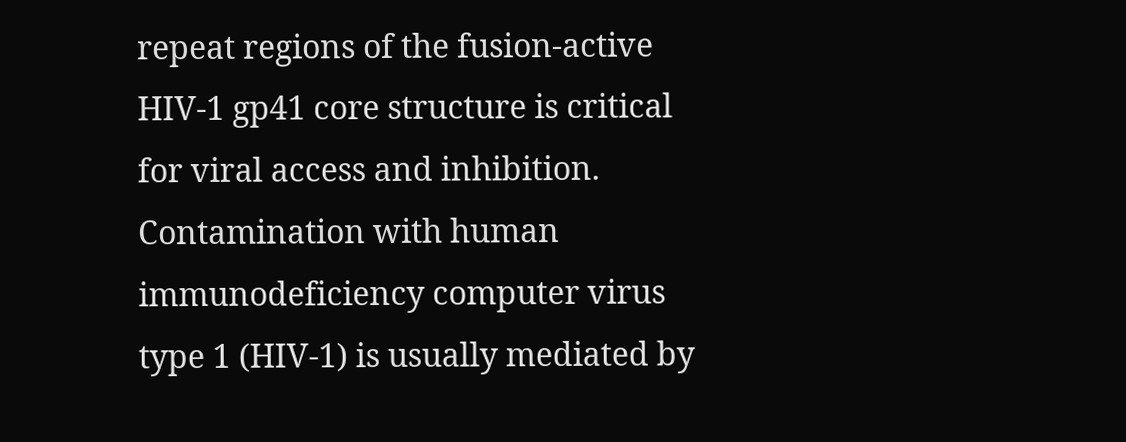repeat regions of the fusion-active HIV-1 gp41 core structure is critical for viral access and inhibition. Contamination with human immunodeficiency computer virus type 1 (HIV-1) is usually mediated by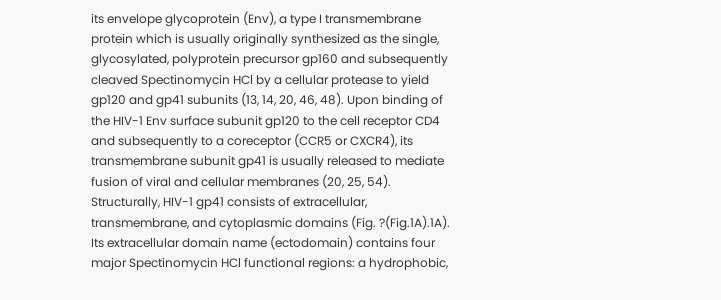its envelope glycoprotein (Env), a type I transmembrane protein which is usually originally synthesized as the single, glycosylated, polyprotein precursor gp160 and subsequently cleaved Spectinomycin HCl by a cellular protease to yield gp120 and gp41 subunits (13, 14, 20, 46, 48). Upon binding of the HIV-1 Env surface subunit gp120 to the cell receptor CD4 and subsequently to a coreceptor (CCR5 or CXCR4), its transmembrane subunit gp41 is usually released to mediate fusion of viral and cellular membranes (20, 25, 54). Structurally, HIV-1 gp41 consists of extracellular, transmembrane, and cytoplasmic domains (Fig. ?(Fig.1A).1A). Its extracellular domain name (ectodomain) contains four major Spectinomycin HCl functional regions: a hydrophobic,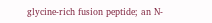glycine-rich fusion peptide; an N-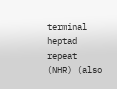terminal heptad repeat (NHR) (also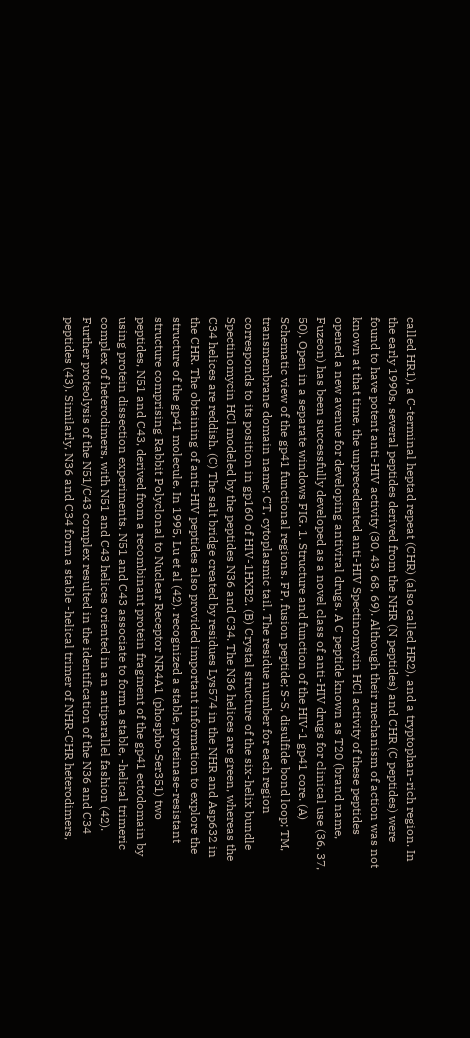called HR1), a C-terminal heptad repeat (CHR) (also called HR2), and a tryptophan-rich region. In the early 1990s, several peptides derived from the NHR (N peptides) and CHR (C peptides) were found to have potent anti-HIV activity (30, 43, 68, 69). Although their mechanism of action was not known at that time, the unprecedented anti-HIV Spectinomycin HCl activity of these peptides opened a new avenue for developing antiviral drugs. A C peptide known as T20 (brand name, Fuzeon) has been successfully developed as a novel class of anti-HIV drugs for clinical use (36, 37, 50). Open in a separate windows FIG. 1. Structure and function of the HIV-1 gp41 core. (A) Schematic view of the gp41 functional regions. FP, fusion peptide; S-S, disulfide bond loop; TM, transmembrane domain name; CT, cytoplasmic tail. The residue number for each region corresponds to its position in gp160 of HIV-1HXB2. (B) Crystal structure of the six-helix bundle Spectinomycin HCl modeled by the peptides N36 and C34. The N36 helices are green, whereas the C34 helices are reddish. (C) The salt bridge created by residues Lys574 in the NHR and Asp632 in the CHR. The obtaining of anti-HIV peptides also provided important information to explore the structure of the gp41 molecule. In 1995, Lu et al (42). recognized a stable, proteinase-resistant structure comprising Rabbit Polyclonal to Nuclear Receptor NR4A1 (phospho-Ser351) two peptides, N51 and C43, derived from a recombinant protein fragment of the gp41 ectodomain by using protein dissection experiments. N51 and C43 associate to form a stable, -helical trimeric complex of heterodimers, with N51 and C43 helices oriented in an antiparallel fashion (42). Further proteolysis of the N51/C43 complex resulted in the identification of the N36 and C34 peptides (43). Similarly, N36 and C34 form a stable -helical trimer of NHR-CHR heterodimers,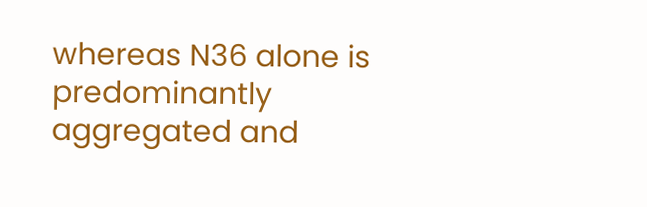whereas N36 alone is predominantly aggregated and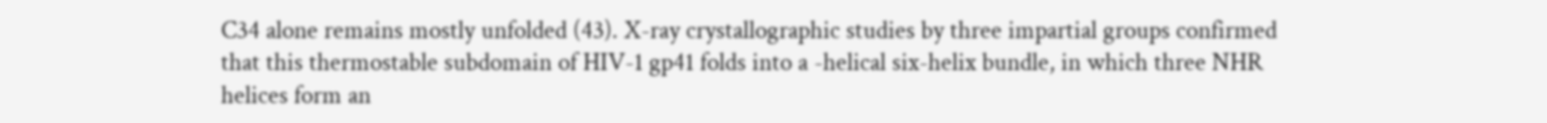C34 alone remains mostly unfolded (43). X-ray crystallographic studies by three impartial groups confirmed that this thermostable subdomain of HIV-1 gp41 folds into a -helical six-helix bundle, in which three NHR helices form an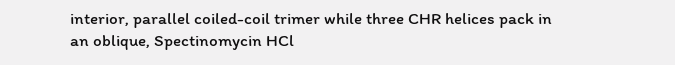interior, parallel coiled-coil trimer while three CHR helices pack in an oblique, Spectinomycin HCl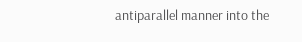antiparallel manner into the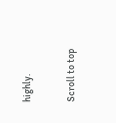highly.

Scroll to top